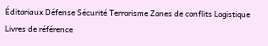Éditoriaux Défense Sécurité Terrorisme Zones de conflits Logistique Livres de référence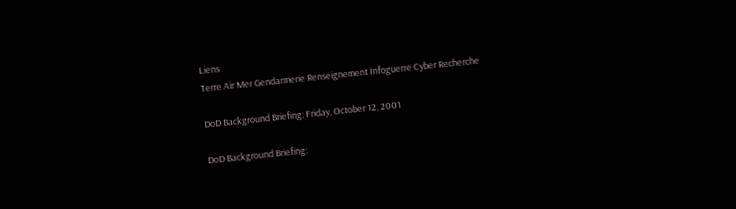Liens
Terre Air Mer Gendarmerie Renseignement Infoguerre Cyber Recherche

DoD Background Briefing: Friday, October 12, 2001

DoD Background Briefing: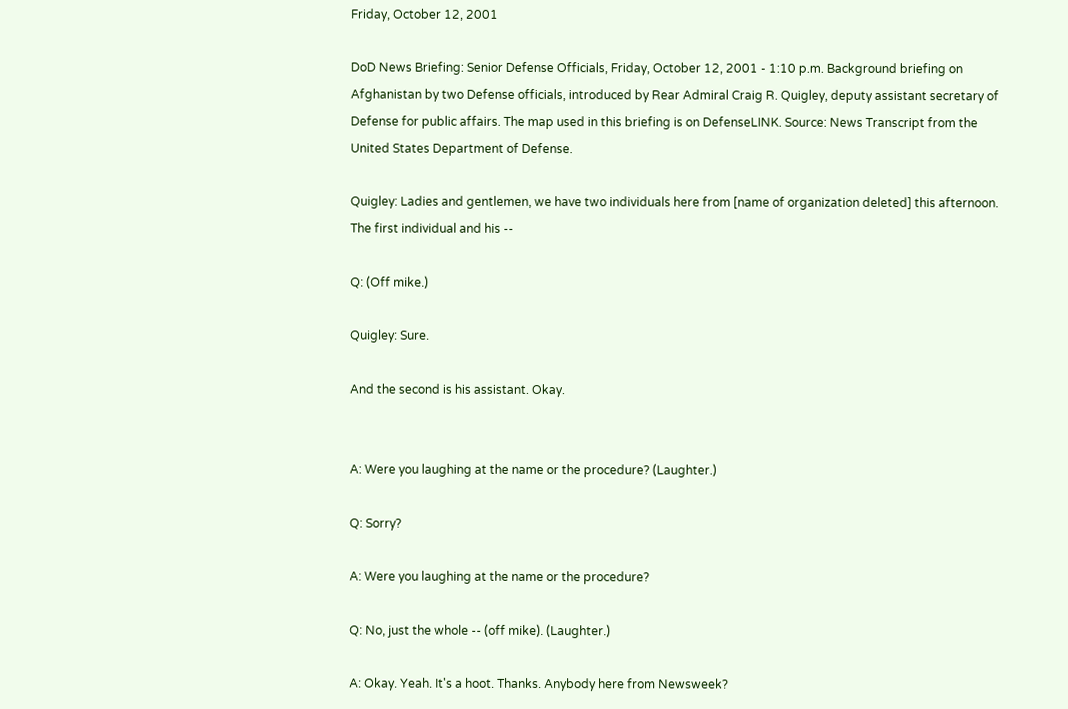Friday, October 12, 2001

DoD News Briefing: Senior Defense Officials, Friday, October 12, 2001 - 1:10 p.m. Background briefing on Afghanistan by two Defense officials, introduced by Rear Admiral Craig R. Quigley, deputy assistant secretary of Defense for public affairs. The map used in this briefing is on DefenseLINK. Source: News Transcript from the United States Department of Defense.

Quigley: Ladies and gentlemen, we have two individuals here from [name of organization deleted] this afternoon. The first individual and his --

Q: (Off mike.)

Quigley: Sure.

And the second is his assistant. Okay.


A: Were you laughing at the name or the procedure? (Laughter.)

Q: Sorry?

A: Were you laughing at the name or the procedure?

Q: No, just the whole -- (off mike). (Laughter.)

A: Okay. Yeah. It's a hoot. Thanks. Anybody here from Newsweek?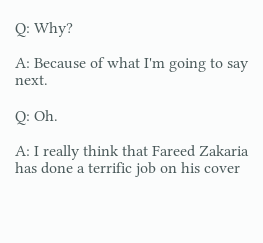Q: Why?

A: Because of what I'm going to say next.

Q: Oh.

A: I really think that Fareed Zakaria has done a terrific job on his cover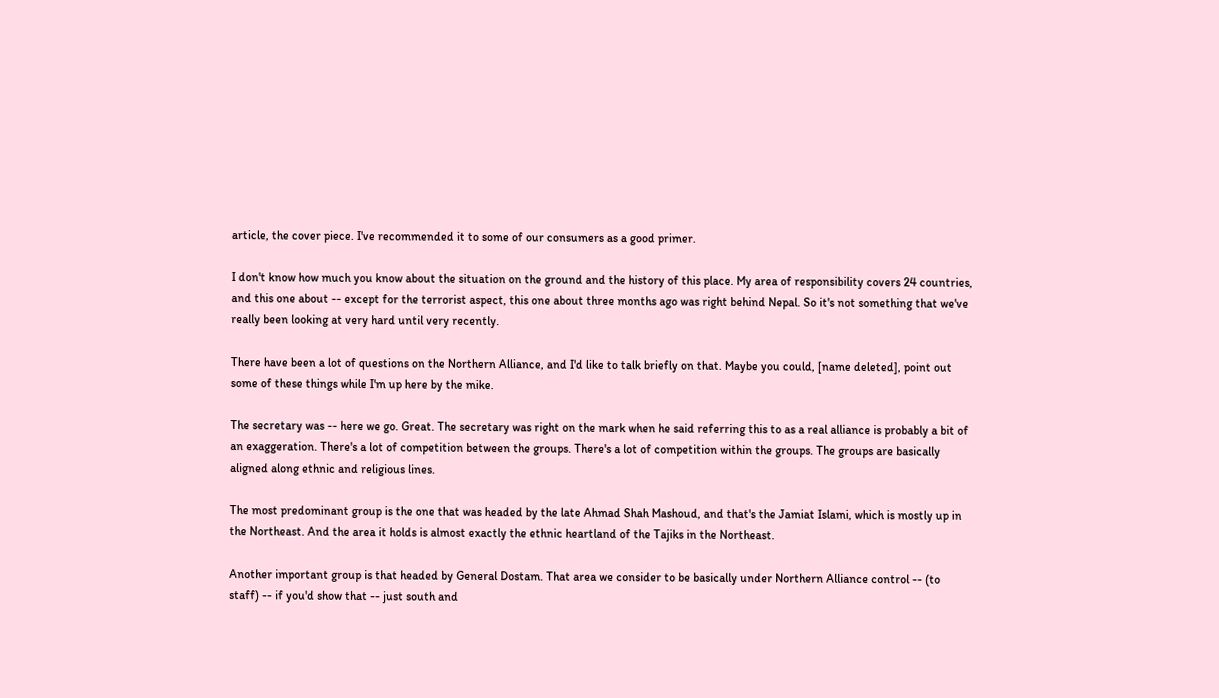article, the cover piece. I've recommended it to some of our consumers as a good primer.

I don't know how much you know about the situation on the ground and the history of this place. My area of responsibility covers 24 countries, and this one about -- except for the terrorist aspect, this one about three months ago was right behind Nepal. So it's not something that we've really been looking at very hard until very recently.

There have been a lot of questions on the Northern Alliance, and I'd like to talk briefly on that. Maybe you could, [name deleted], point out some of these things while I'm up here by the mike.

The secretary was -- here we go. Great. The secretary was right on the mark when he said referring this to as a real alliance is probably a bit of an exaggeration. There's a lot of competition between the groups. There's a lot of competition within the groups. The groups are basically aligned along ethnic and religious lines.

The most predominant group is the one that was headed by the late Ahmad Shah Mashoud, and that's the Jamiat Islami, which is mostly up in the Northeast. And the area it holds is almost exactly the ethnic heartland of the Tajiks in the Northeast.

Another important group is that headed by General Dostam. That area we consider to be basically under Northern Alliance control -- (to staff) -- if you'd show that -- just south and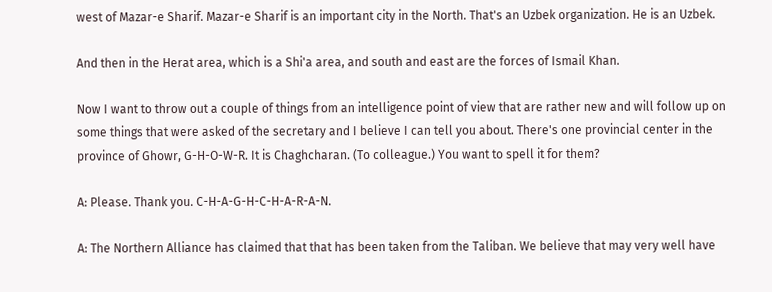west of Mazar-e Sharif. Mazar-e Sharif is an important city in the North. That's an Uzbek organization. He is an Uzbek.

And then in the Herat area, which is a Shi'a area, and south and east are the forces of Ismail Khan.

Now I want to throw out a couple of things from an intelligence point of view that are rather new and will follow up on some things that were asked of the secretary and I believe I can tell you about. There's one provincial center in the province of Ghowr, G-H-O-W-R. It is Chaghcharan. (To colleague.) You want to spell it for them?

A: Please. Thank you. C-H-A-G-H-C-H-A-R-A-N.

A: The Northern Alliance has claimed that that has been taken from the Taliban. We believe that may very well have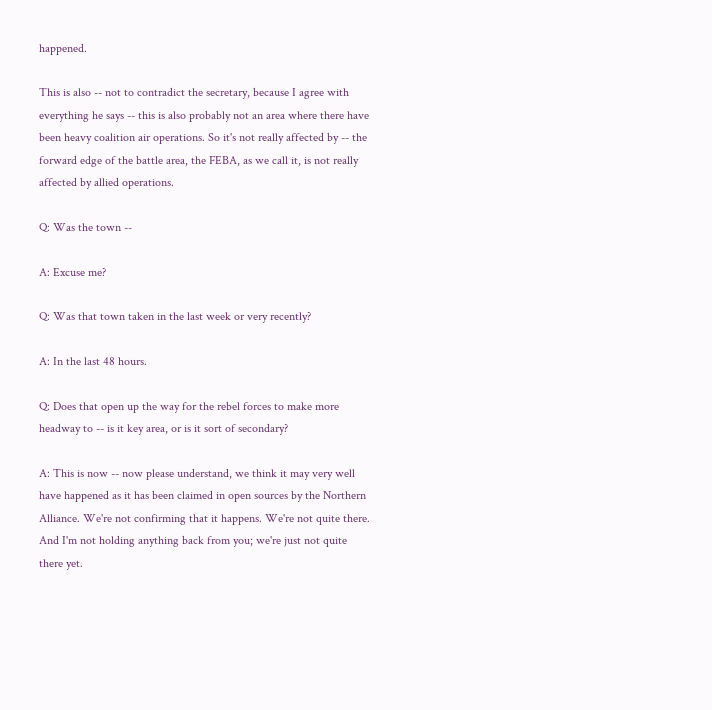happened.

This is also -- not to contradict the secretary, because I agree with everything he says -- this is also probably not an area where there have been heavy coalition air operations. So it's not really affected by -- the forward edge of the battle area, the FEBA, as we call it, is not really affected by allied operations.

Q: Was the town --

A: Excuse me?

Q: Was that town taken in the last week or very recently?

A: In the last 48 hours.

Q: Does that open up the way for the rebel forces to make more headway to -- is it key area, or is it sort of secondary?

A: This is now -- now please understand, we think it may very well have happened as it has been claimed in open sources by the Northern Alliance. We're not confirming that it happens. We're not quite there. And I'm not holding anything back from you; we're just not quite there yet.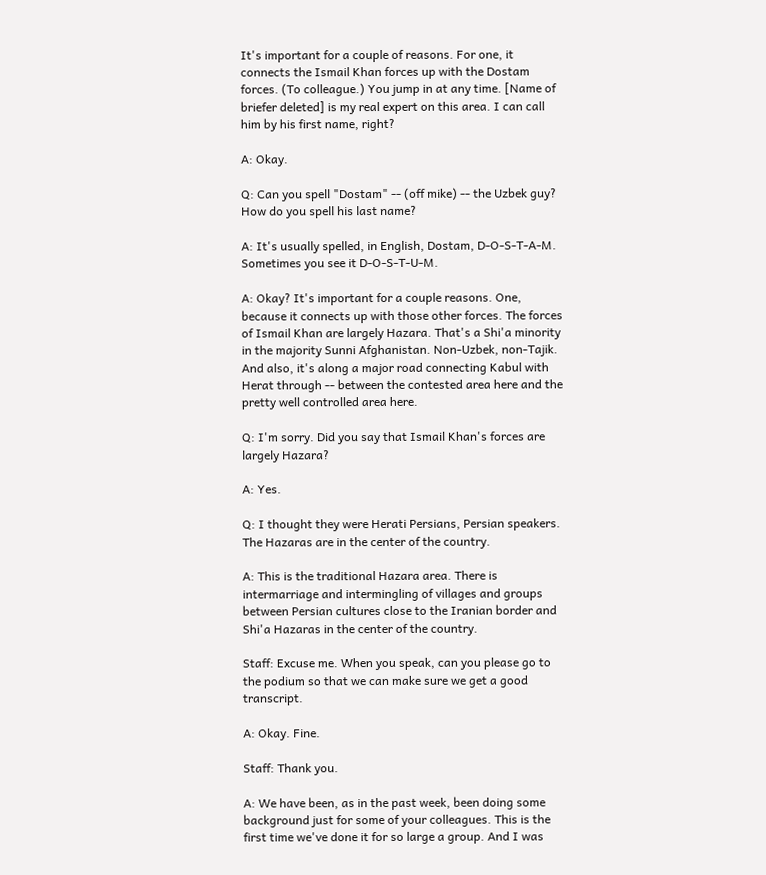It's important for a couple of reasons. For one, it connects the Ismail Khan forces up with the Dostam forces. (To colleague.) You jump in at any time. [Name of briefer deleted] is my real expert on this area. I can call him by his first name, right?

A: Okay.

Q: Can you spell "Dostam" -- (off mike) -- the Uzbek guy? How do you spell his last name?

A: It's usually spelled, in English, Dostam, D-O-S-T-A-M. Sometimes you see it D-O-S-T-U-M.

A: Okay? It's important for a couple reasons. One, because it connects up with those other forces. The forces of Ismail Khan are largely Hazara. That's a Shi'a minority in the majority Sunni Afghanistan. Non-Uzbek, non-Tajik. And also, it's along a major road connecting Kabul with Herat through -- between the contested area here and the pretty well controlled area here.

Q: I'm sorry. Did you say that Ismail Khan's forces are largely Hazara?

A: Yes.

Q: I thought they were Herati Persians, Persian speakers. The Hazaras are in the center of the country.

A: This is the traditional Hazara area. There is intermarriage and intermingling of villages and groups between Persian cultures close to the Iranian border and Shi'a Hazaras in the center of the country.

Staff: Excuse me. When you speak, can you please go to the podium so that we can make sure we get a good transcript.

A: Okay. Fine.

Staff: Thank you.

A: We have been, as in the past week, been doing some background just for some of your colleagues. This is the first time we've done it for so large a group. And I was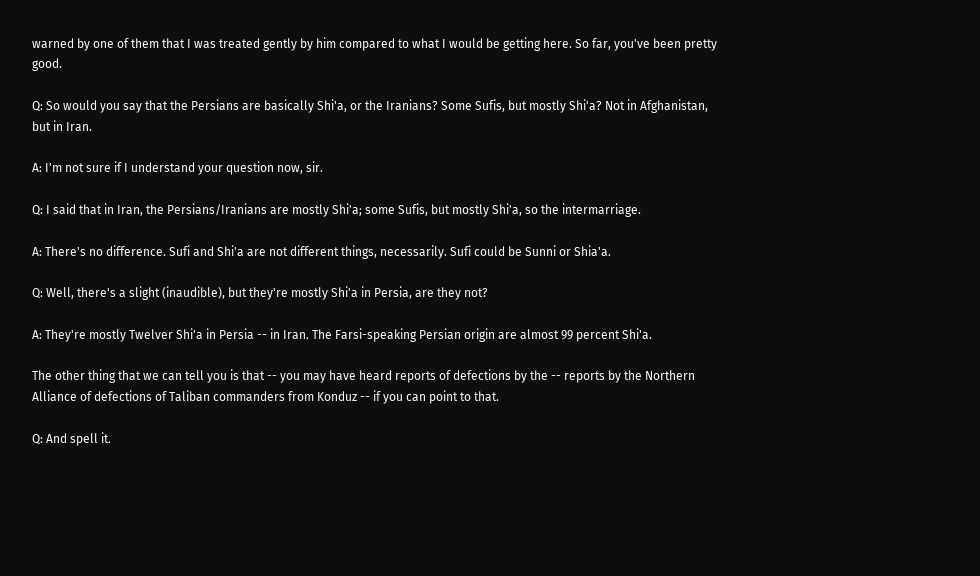warned by one of them that I was treated gently by him compared to what I would be getting here. So far, you've been pretty good.

Q: So would you say that the Persians are basically Shi'a, or the Iranians? Some Sufis, but mostly Shi'a? Not in Afghanistan, but in Iran.

A: I'm not sure if I understand your question now, sir.

Q: I said that in Iran, the Persians/Iranians are mostly Shi'a; some Sufis, but mostly Shi'a, so the intermarriage.

A: There's no difference. Sufi and Shi'a are not different things, necessarily. Sufi could be Sunni or Shia'a.

Q: Well, there's a slight (inaudible), but they're mostly Shi'a in Persia, are they not?

A: They're mostly Twelver Shi'a in Persia -- in Iran. The Farsi-speaking Persian origin are almost 99 percent Shi'a.

The other thing that we can tell you is that -- you may have heard reports of defections by the -- reports by the Northern Alliance of defections of Taliban commanders from Konduz -- if you can point to that.

Q: And spell it.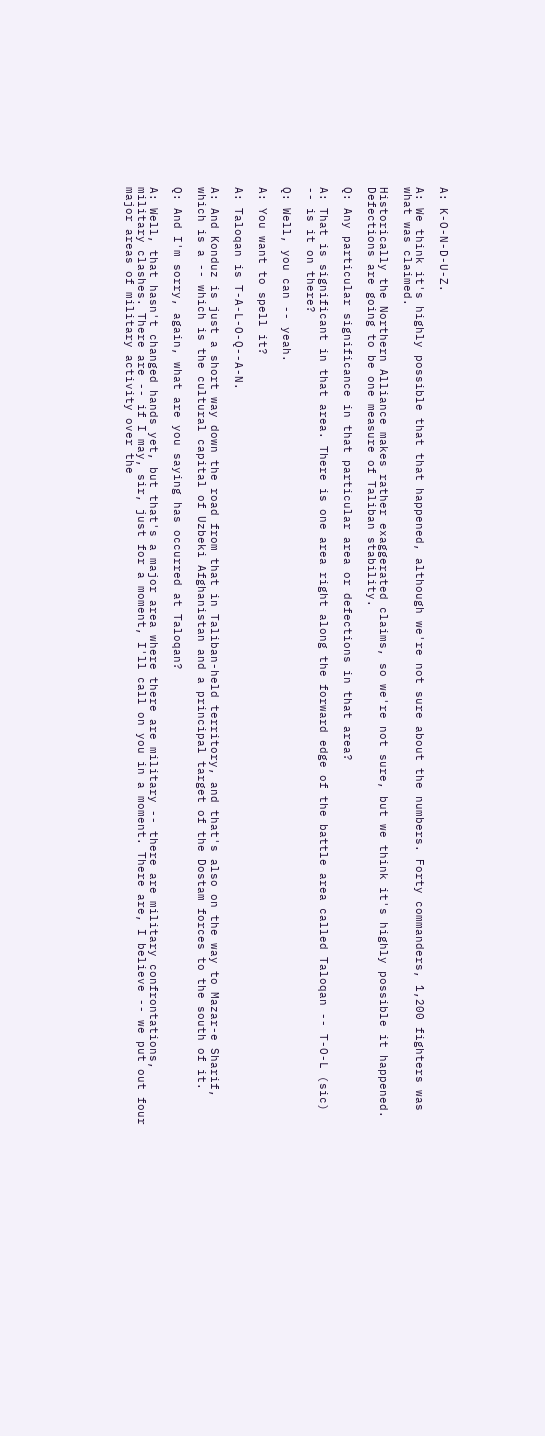A: K-O-N-D-U-Z.

A: We think it's highly possible that that happened, although we're not sure about the numbers. Forty commanders, 1,200 fighters was what was claimed.

Historically the Northern Alliance makes rather exaggerated claims, so we're not sure, but we think it's highly possible it happened. Defections are going to be one measure of Taliban stability.

Q: Any particular significance in that particular area or defections in that area?

A: That is significant in that area. There is one area right along the forward edge of the battle area called Taloqan -- T-O-L (sic) -- is it on there?

Q: Well, you can -- yeah.

A: You want to spell it?

A: Taloqan is T-A-L-O-Q--A-N.

A: And Konduz is just a short way down the road from that in Taliban-held territory, and that's also on the way to Mazar-e Sharif, which is a -- which is the cultural capital of Uzbeki Afghanistan and a principal target of the Dostam forces to the south of it.

Q: And I'm sorry, again, what are you saying has occurred at Taloqan?

A: Well, that hasn't changed hands yet, but that's a major area where there are military -- there are military confrontations, military clashes. There are -- if I may, sir, just for a moment, I'll call on you in a moment. There are, I believe -- we put out four major areas of military activity over the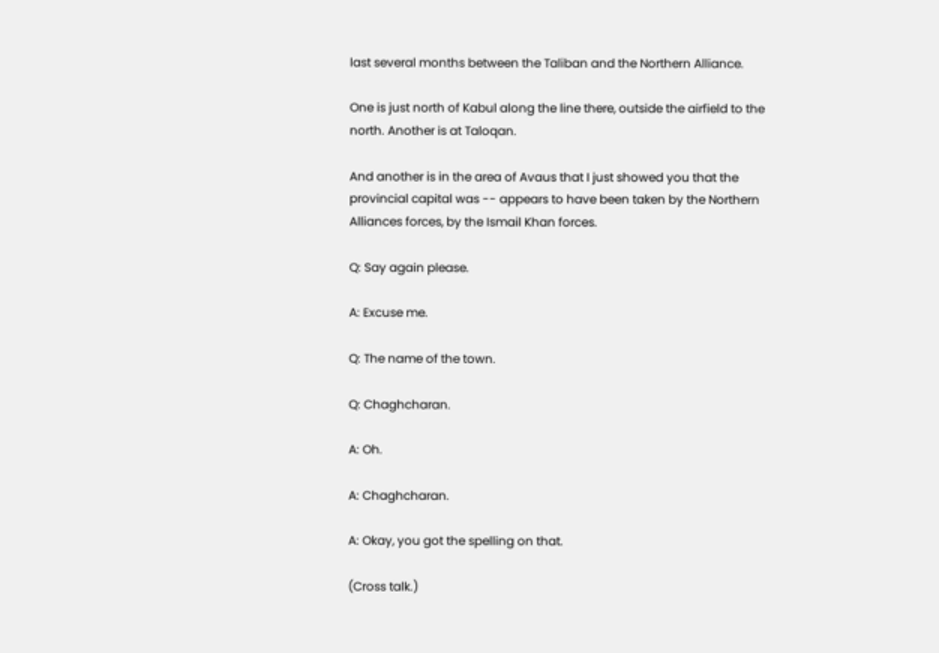last several months between the Taliban and the Northern Alliance.

One is just north of Kabul along the line there, outside the airfield to the north. Another is at Taloqan.

And another is in the area of Avaus that I just showed you that the provincial capital was -- appears to have been taken by the Northern Alliances forces, by the Ismail Khan forces.

Q: Say again please.

A: Excuse me.

Q: The name of the town.

Q: Chaghcharan.

A: Oh.

A: Chaghcharan.

A: Okay, you got the spelling on that.

(Cross talk.)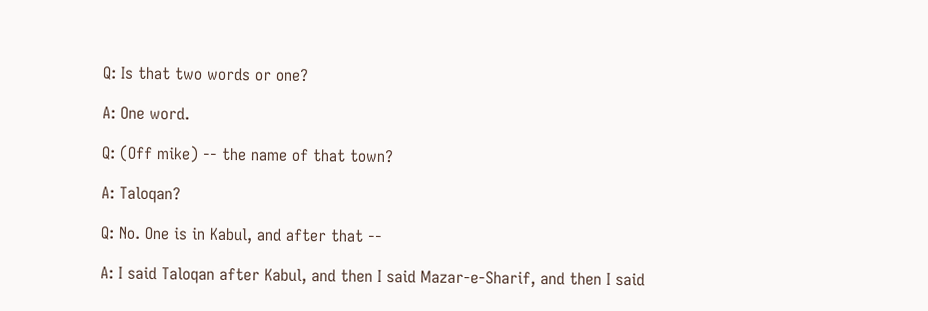Q: Is that two words or one?

A: One word.

Q: (Off mike) -- the name of that town?

A: Taloqan?

Q: No. One is in Kabul, and after that --

A: I said Taloqan after Kabul, and then I said Mazar-e-Sharif, and then I said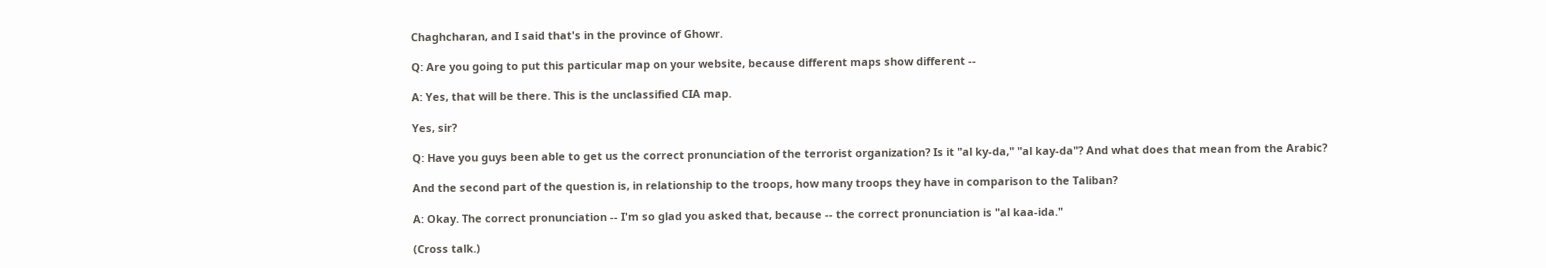Chaghcharan, and I said that's in the province of Ghowr.

Q: Are you going to put this particular map on your website, because different maps show different --

A: Yes, that will be there. This is the unclassified CIA map.

Yes, sir?

Q: Have you guys been able to get us the correct pronunciation of the terrorist organization? Is it "al ky-da," "al kay-da"? And what does that mean from the Arabic?

And the second part of the question is, in relationship to the troops, how many troops they have in comparison to the Taliban?

A: Okay. The correct pronunciation -- I'm so glad you asked that, because -- the correct pronunciation is "al kaa-ida."

(Cross talk.)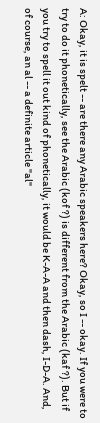A: Okay, it is spelt -- are there any Arabic speakers here? Okay, so I -- okay. If you were to try to do it phonetically, see the Arabic (kof ?) is different from the Arabic (kaf ?). But if you try to spell it out kind of phonetically, it would be K-A-A and then dash, I-D-A. And, of course, an al -- a definite article "al"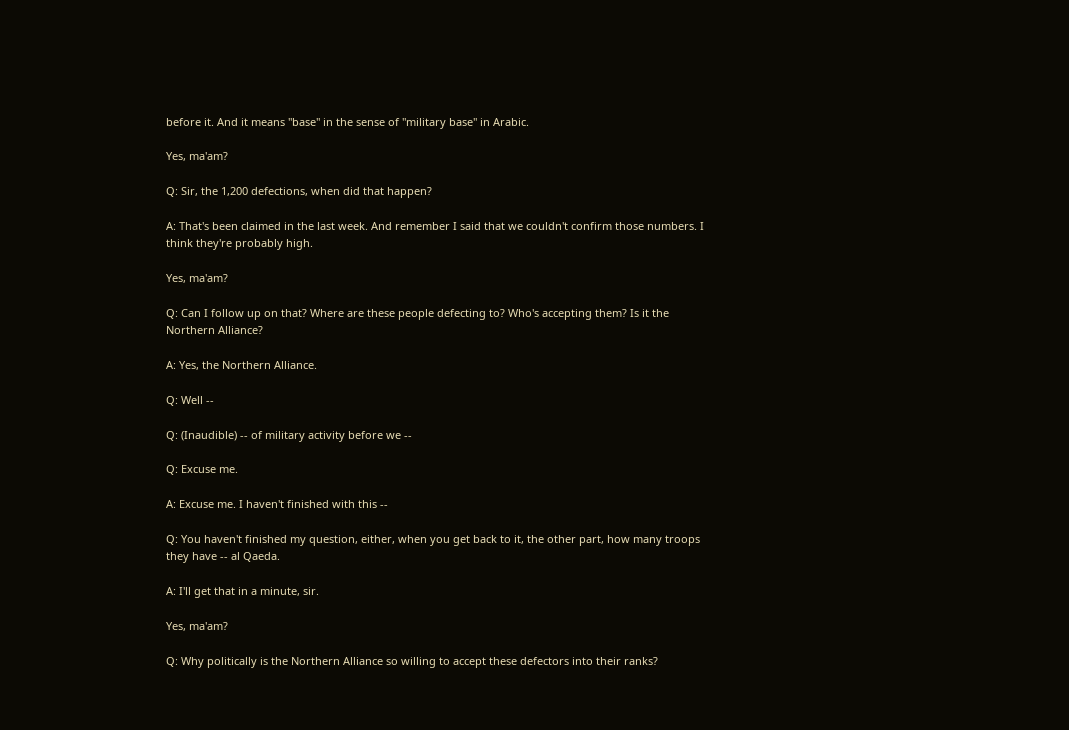before it. And it means "base" in the sense of "military base" in Arabic.

Yes, ma'am?

Q: Sir, the 1,200 defections, when did that happen?

A: That's been claimed in the last week. And remember I said that we couldn't confirm those numbers. I think they're probably high.

Yes, ma'am?

Q: Can I follow up on that? Where are these people defecting to? Who's accepting them? Is it the Northern Alliance?

A: Yes, the Northern Alliance.

Q: Well --

Q: (Inaudible) -- of military activity before we --

Q: Excuse me.

A: Excuse me. I haven't finished with this --

Q: You haven't finished my question, either, when you get back to it, the other part, how many troops they have -- al Qaeda.

A: I'll get that in a minute, sir.

Yes, ma'am?

Q: Why politically is the Northern Alliance so willing to accept these defectors into their ranks?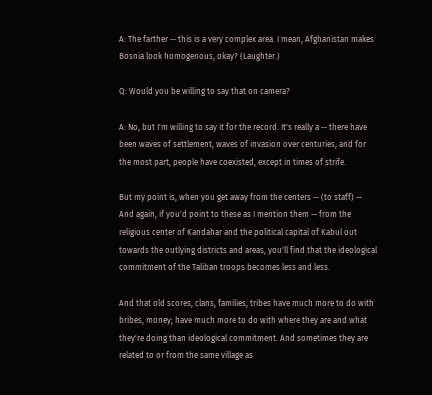A: The farther -- this is a very complex area. I mean, Afghanistan makes Bosnia look homogenous, okay? (Laughter.)

Q: Would you be willing to say that on camera?

A: No, but I'm willing to say it for the record. It's really a -- there have been waves of settlement, waves of invasion over centuries, and for the most part, people have coexisted, except in times of strife.

But my point is, when you get away from the centers -- (to staff) -- And again, if you'd point to these as I mention them -- from the religious center of Kandahar and the political capital of Kabul out towards the outlying districts and areas, you'll find that the ideological commitment of the Taliban troops becomes less and less.

And that old scores, clans, families, tribes have much more to do with bribes, money; have much more to do with where they are and what they're doing than ideological commitment. And sometimes they are related to or from the same village as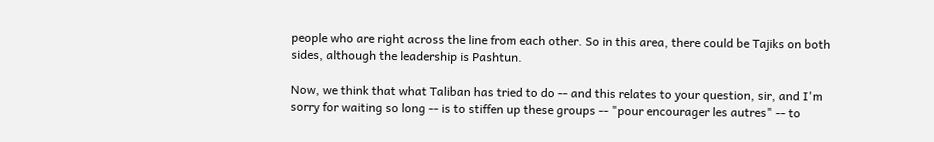people who are right across the line from each other. So in this area, there could be Tajiks on both sides, although the leadership is Pashtun.

Now, we think that what Taliban has tried to do -- and this relates to your question, sir, and I'm sorry for waiting so long -- is to stiffen up these groups -- "pour encourager les autres" -- to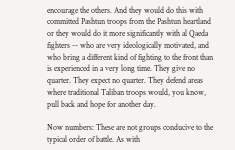encourage the others. And they would do this with committed Pashtun troops from the Pashtun heartland or they would do it more significantly with al Qaeda fighters -- who are very ideologically motivated, and who bring a different kind of fighting to the front than is experienced in a very long time. They give no quarter. They expect no quarter. They defend areas where traditional Taliban troops would, you know, pull back and hope for another day.

Now numbers: These are not groups conducive to the typical order of battle. As with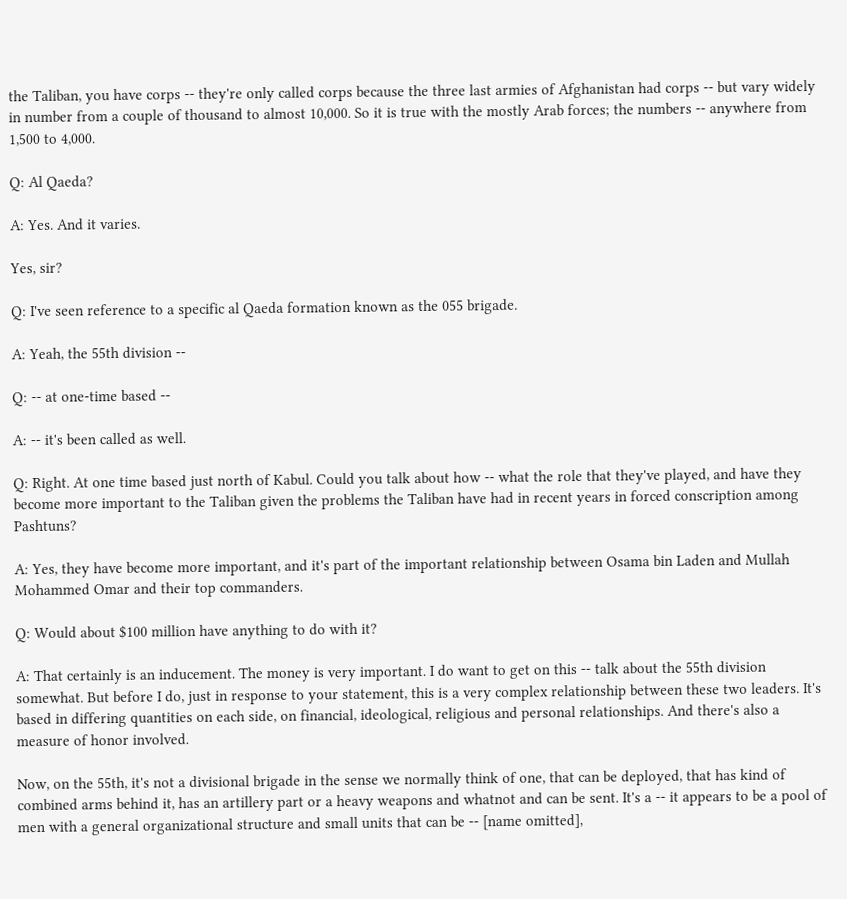the Taliban, you have corps -- they're only called corps because the three last armies of Afghanistan had corps -- but vary widely in number from a couple of thousand to almost 10,000. So it is true with the mostly Arab forces; the numbers -- anywhere from 1,500 to 4,000.

Q: Al Qaeda?

A: Yes. And it varies.

Yes, sir?

Q: I've seen reference to a specific al Qaeda formation known as the 055 brigade.

A: Yeah, the 55th division --

Q: -- at one-time based --

A: -- it's been called as well.

Q: Right. At one time based just north of Kabul. Could you talk about how -- what the role that they've played, and have they become more important to the Taliban given the problems the Taliban have had in recent years in forced conscription among Pashtuns?

A: Yes, they have become more important, and it's part of the important relationship between Osama bin Laden and Mullah Mohammed Omar and their top commanders.

Q: Would about $100 million have anything to do with it?

A: That certainly is an inducement. The money is very important. I do want to get on this -- talk about the 55th division somewhat. But before I do, just in response to your statement, this is a very complex relationship between these two leaders. It's based in differing quantities on each side, on financial, ideological, religious and personal relationships. And there's also a measure of honor involved.

Now, on the 55th, it's not a divisional brigade in the sense we normally think of one, that can be deployed, that has kind of combined arms behind it, has an artillery part or a heavy weapons and whatnot and can be sent. It's a -- it appears to be a pool of men with a general organizational structure and small units that can be -- [name omitted],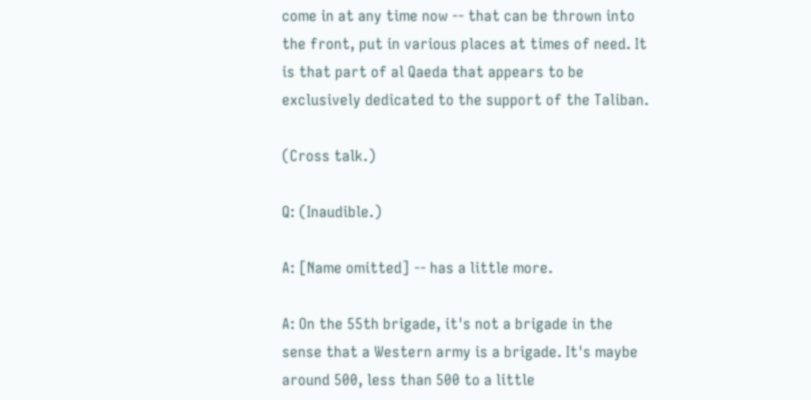come in at any time now -- that can be thrown into the front, put in various places at times of need. It is that part of al Qaeda that appears to be exclusively dedicated to the support of the Taliban.

(Cross talk.)

Q: (Inaudible.)

A: [Name omitted] -- has a little more.

A: On the 55th brigade, it's not a brigade in the sense that a Western army is a brigade. It's maybe around 500, less than 500 to a little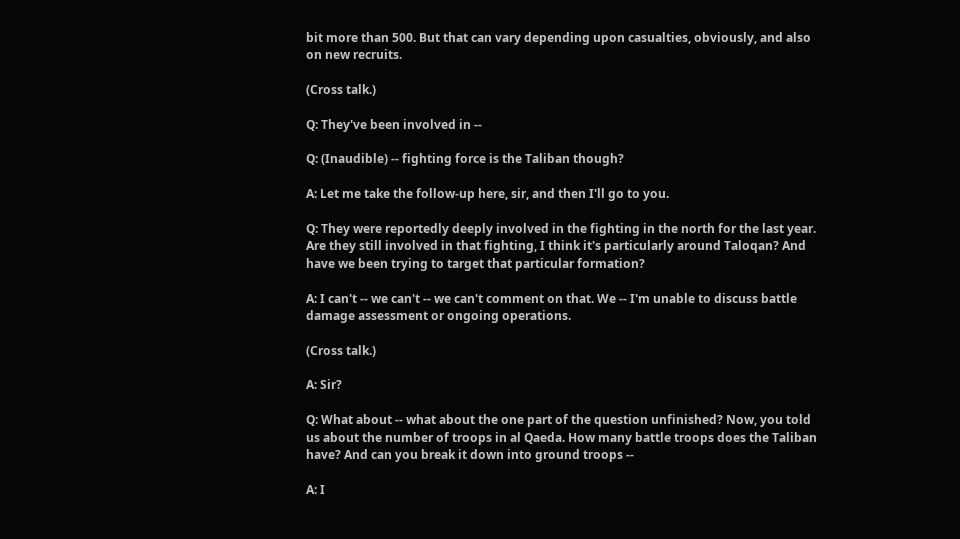bit more than 500. But that can vary depending upon casualties, obviously, and also on new recruits.

(Cross talk.)

Q: They've been involved in --

Q: (Inaudible) -- fighting force is the Taliban though?

A: Let me take the follow-up here, sir, and then I'll go to you.

Q: They were reportedly deeply involved in the fighting in the north for the last year. Are they still involved in that fighting, I think it's particularly around Taloqan? And have we been trying to target that particular formation?

A: I can't -- we can't -- we can't comment on that. We -- I'm unable to discuss battle damage assessment or ongoing operations.

(Cross talk.)

A: Sir?

Q: What about -- what about the one part of the question unfinished? Now, you told us about the number of troops in al Qaeda. How many battle troops does the Taliban have? And can you break it down into ground troops --

A: I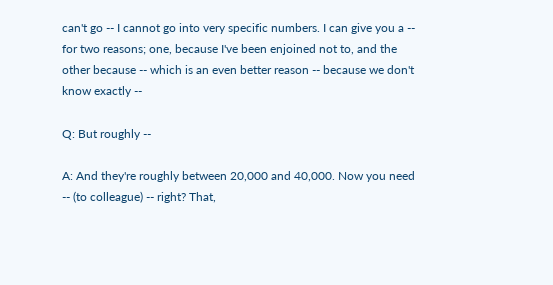can't go -- I cannot go into very specific numbers. I can give you a -- for two reasons; one, because I've been enjoined not to, and the other because -- which is an even better reason -- because we don't know exactly --

Q: But roughly --

A: And they're roughly between 20,000 and 40,000. Now you need -- (to colleague) -- right? That,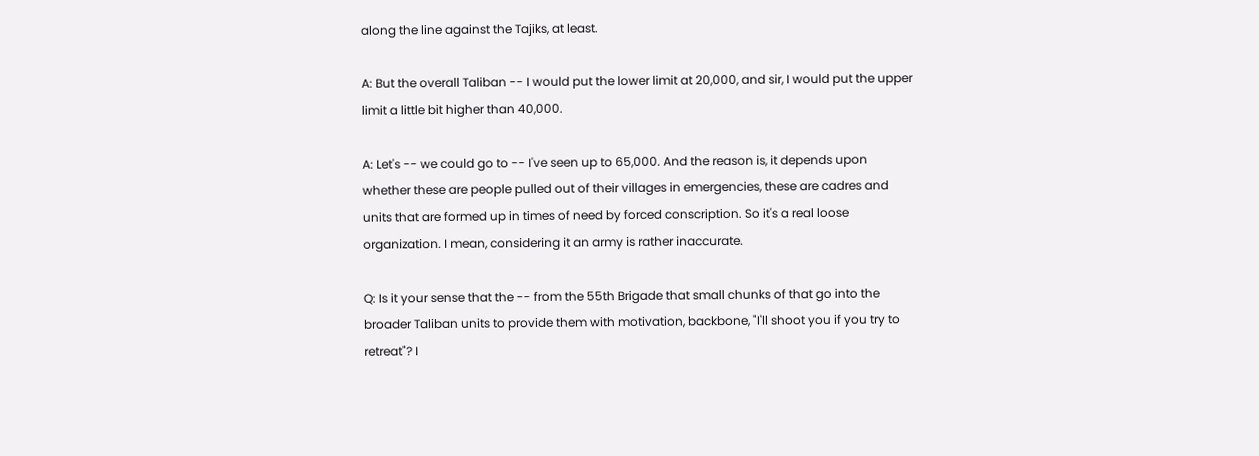along the line against the Tajiks, at least.

A: But the overall Taliban -- I would put the lower limit at 20,000, and sir, I would put the upper limit a little bit higher than 40,000.

A: Let's -- we could go to -- I've seen up to 65,000. And the reason is, it depends upon whether these are people pulled out of their villages in emergencies, these are cadres and units that are formed up in times of need by forced conscription. So it's a real loose organization. I mean, considering it an army is rather inaccurate.

Q: Is it your sense that the -- from the 55th Brigade that small chunks of that go into the broader Taliban units to provide them with motivation, backbone, "I'll shoot you if you try to retreat"? I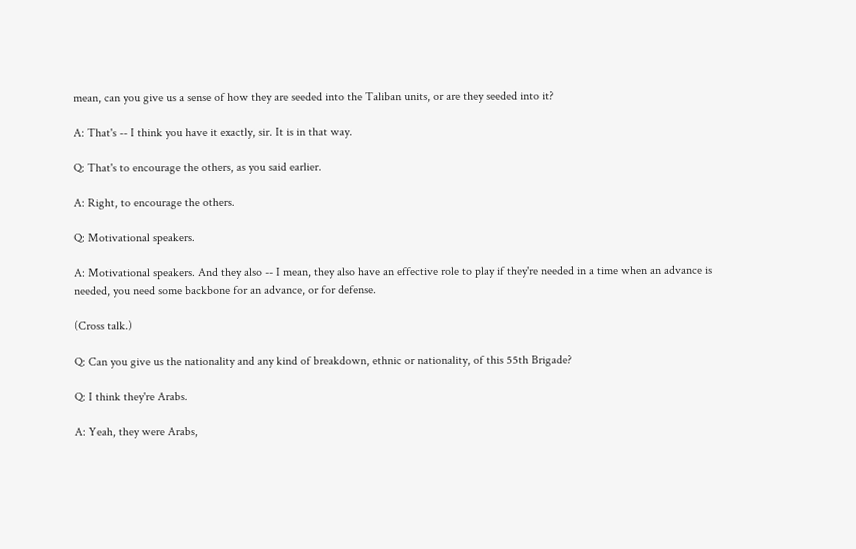mean, can you give us a sense of how they are seeded into the Taliban units, or are they seeded into it?

A: That's -- I think you have it exactly, sir. It is in that way.

Q: That's to encourage the others, as you said earlier.

A: Right, to encourage the others.

Q: Motivational speakers.

A: Motivational speakers. And they also -- I mean, they also have an effective role to play if they're needed in a time when an advance is needed, you need some backbone for an advance, or for defense.

(Cross talk.)

Q: Can you give us the nationality and any kind of breakdown, ethnic or nationality, of this 55th Brigade?

Q: I think they're Arabs.

A: Yeah, they were Arabs,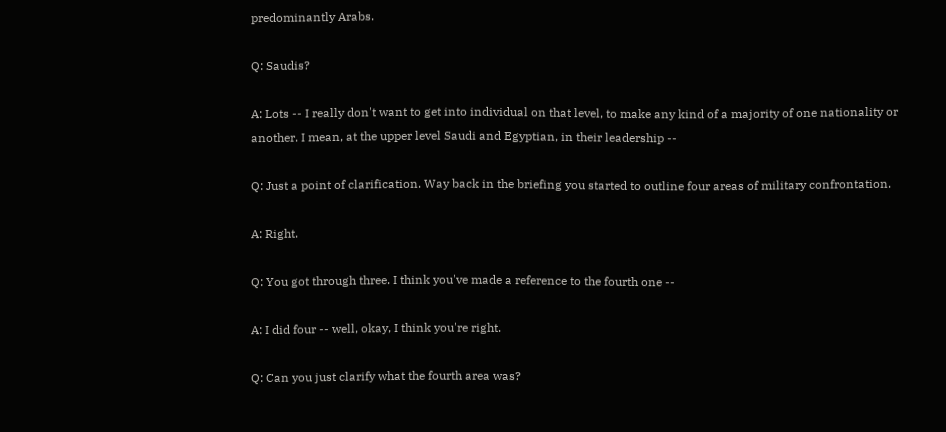predominantly Arabs.

Q: Saudis?

A: Lots -- I really don't want to get into individual on that level, to make any kind of a majority of one nationality or another. I mean, at the upper level Saudi and Egyptian, in their leadership --

Q: Just a point of clarification. Way back in the briefing you started to outline four areas of military confrontation.

A: Right.

Q: You got through three. I think you've made a reference to the fourth one --

A: I did four -- well, okay, I think you're right.

Q: Can you just clarify what the fourth area was?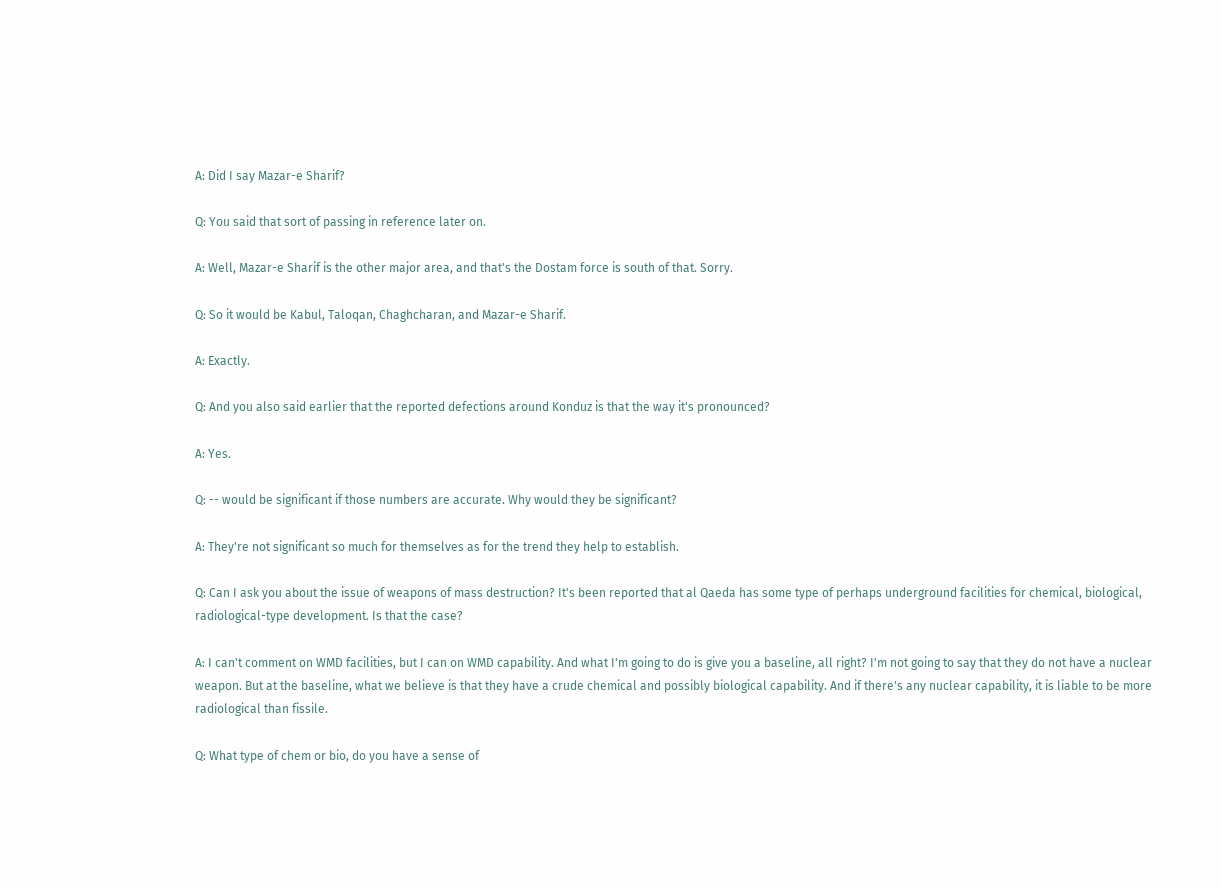A: Did I say Mazar-e Sharif?

Q: You said that sort of passing in reference later on.

A: Well, Mazar-e Sharif is the other major area, and that's the Dostam force is south of that. Sorry.

Q: So it would be Kabul, Taloqan, Chaghcharan, and Mazar-e Sharif.

A: Exactly.

Q: And you also said earlier that the reported defections around Konduz is that the way it's pronounced?

A: Yes.

Q: -- would be significant if those numbers are accurate. Why would they be significant?

A: They're not significant so much for themselves as for the trend they help to establish.

Q: Can I ask you about the issue of weapons of mass destruction? It's been reported that al Qaeda has some type of perhaps underground facilities for chemical, biological, radiological-type development. Is that the case?

A: I can't comment on WMD facilities, but I can on WMD capability. And what I'm going to do is give you a baseline, all right? I'm not going to say that they do not have a nuclear weapon. But at the baseline, what we believe is that they have a crude chemical and possibly biological capability. And if there's any nuclear capability, it is liable to be more radiological than fissile.

Q: What type of chem or bio, do you have a sense of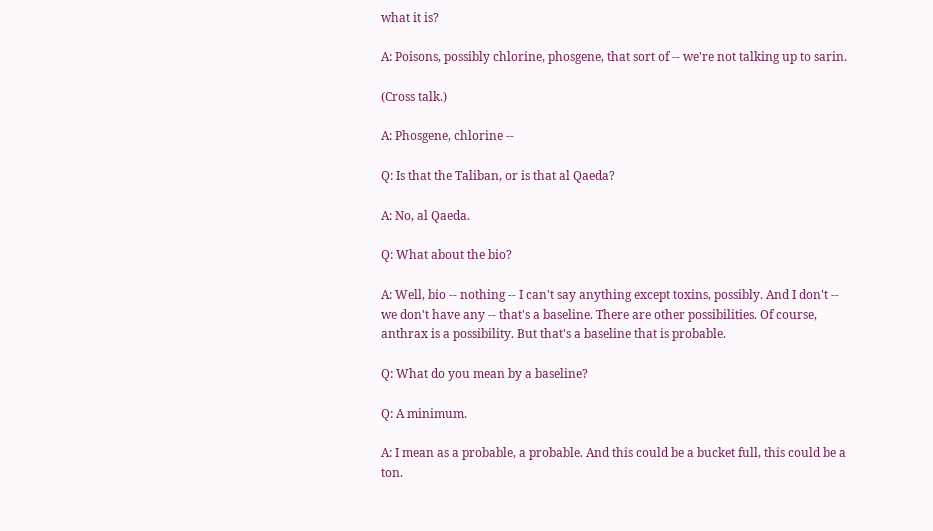what it is?

A: Poisons, possibly chlorine, phosgene, that sort of -- we're not talking up to sarin.

(Cross talk.)

A: Phosgene, chlorine --

Q: Is that the Taliban, or is that al Qaeda?

A: No, al Qaeda.

Q: What about the bio?

A: Well, bio -- nothing -- I can't say anything except toxins, possibly. And I don't -- we don't have any -- that's a baseline. There are other possibilities. Of course, anthrax is a possibility. But that's a baseline that is probable.

Q: What do you mean by a baseline?

Q: A minimum.

A: I mean as a probable, a probable. And this could be a bucket full, this could be a ton.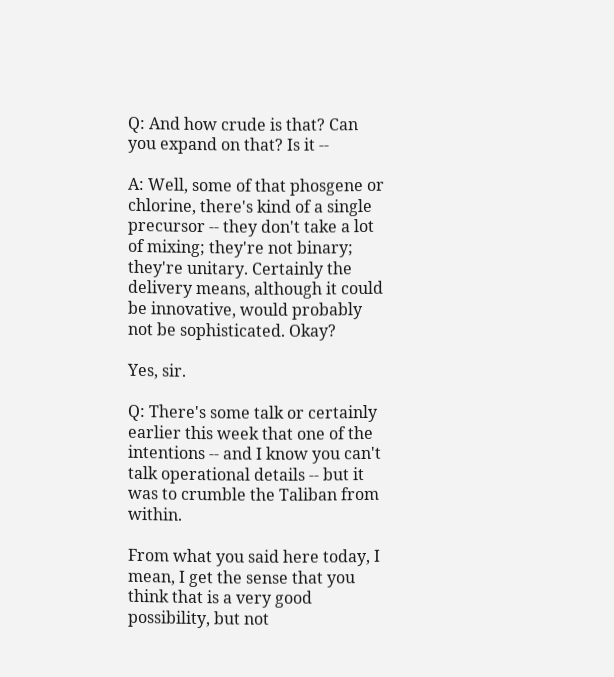Q: And how crude is that? Can you expand on that? Is it --

A: Well, some of that phosgene or chlorine, there's kind of a single precursor -- they don't take a lot of mixing; they're not binary; they're unitary. Certainly the delivery means, although it could be innovative, would probably not be sophisticated. Okay?

Yes, sir.

Q: There's some talk or certainly earlier this week that one of the intentions -- and I know you can't talk operational details -- but it was to crumble the Taliban from within.

From what you said here today, I mean, I get the sense that you think that is a very good possibility, but not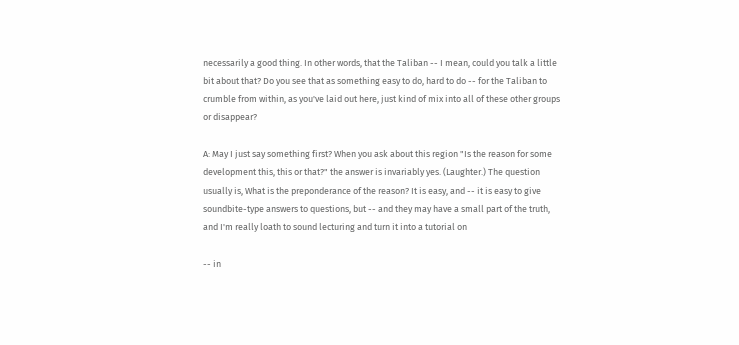necessarily a good thing. In other words, that the Taliban -- I mean, could you talk a little bit about that? Do you see that as something easy to do, hard to do -- for the Taliban to crumble from within, as you've laid out here, just kind of mix into all of these other groups or disappear?

A: May I just say something first? When you ask about this region "Is the reason for some development this, this or that?" the answer is invariably yes. (Laughter.) The question usually is, What is the preponderance of the reason? It is easy, and -- it is easy to give soundbite-type answers to questions, but -- and they may have a small part of the truth, and I'm really loath to sound lecturing and turn it into a tutorial on

-- in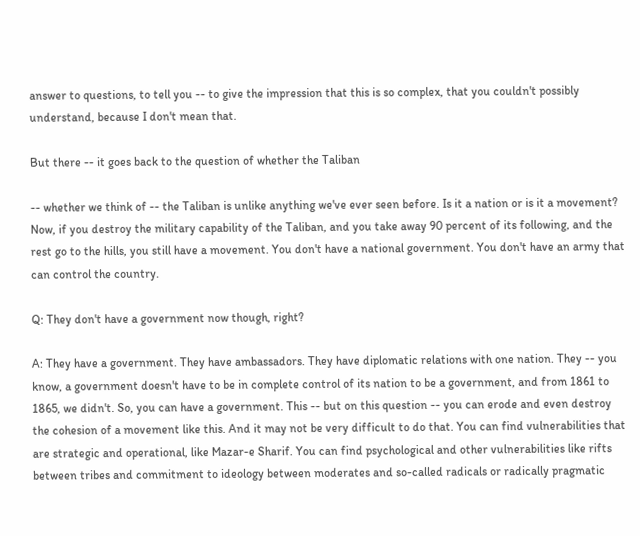answer to questions, to tell you -- to give the impression that this is so complex, that you couldn't possibly understand, because I don't mean that.

But there -- it goes back to the question of whether the Taliban

-- whether we think of -- the Taliban is unlike anything we've ever seen before. Is it a nation or is it a movement? Now, if you destroy the military capability of the Taliban, and you take away 90 percent of its following, and the rest go to the hills, you still have a movement. You don't have a national government. You don't have an army that can control the country.

Q: They don't have a government now though, right?

A: They have a government. They have ambassadors. They have diplomatic relations with one nation. They -- you know, a government doesn't have to be in complete control of its nation to be a government, and from 1861 to 1865, we didn't. So, you can have a government. This -- but on this question -- you can erode and even destroy the cohesion of a movement like this. And it may not be very difficult to do that. You can find vulnerabilities that are strategic and operational, like Mazar-e Sharif. You can find psychological and other vulnerabilities like rifts between tribes and commitment to ideology between moderates and so-called radicals or radically pragmatic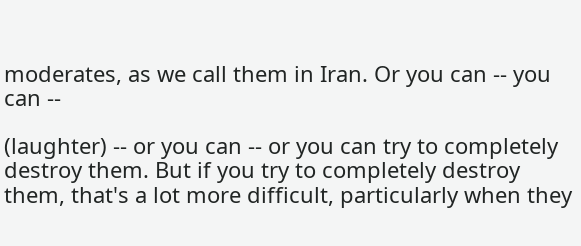moderates, as we call them in Iran. Or you can -- you can --

(laughter) -- or you can -- or you can try to completely destroy them. But if you try to completely destroy them, that's a lot more difficult, particularly when they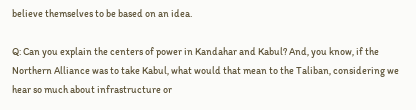believe themselves to be based on an idea.

Q: Can you explain the centers of power in Kandahar and Kabul? And, you know, if the Northern Alliance was to take Kabul, what would that mean to the Taliban, considering we hear so much about infrastructure or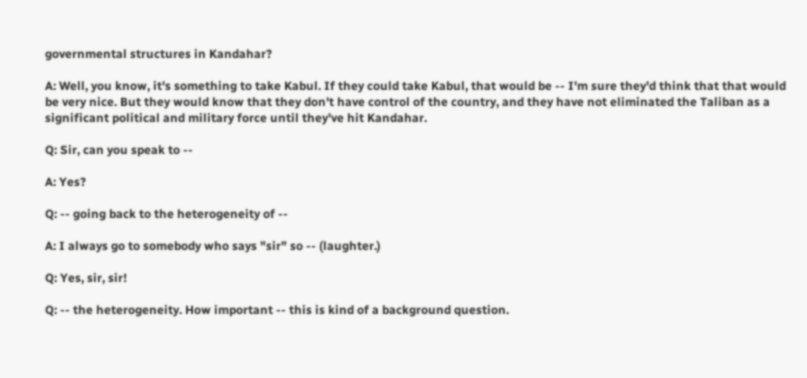governmental structures in Kandahar?

A: Well, you know, it's something to take Kabul. If they could take Kabul, that would be -- I'm sure they'd think that that would be very nice. But they would know that they don't have control of the country, and they have not eliminated the Taliban as a significant political and military force until they've hit Kandahar.

Q: Sir, can you speak to --

A: Yes?

Q: -- going back to the heterogeneity of --

A: I always go to somebody who says "sir" so -- (laughter.)

Q: Yes, sir, sir!

Q: -- the heterogeneity. How important -- this is kind of a background question.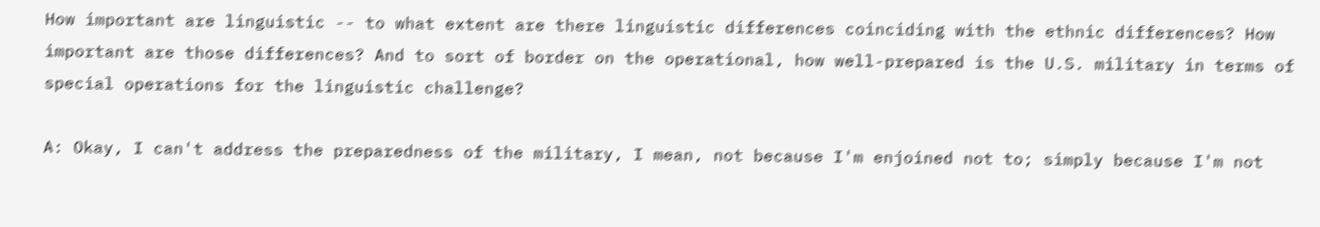How important are linguistic -- to what extent are there linguistic differences coinciding with the ethnic differences? How important are those differences? And to sort of border on the operational, how well-prepared is the U.S. military in terms of special operations for the linguistic challenge?

A: Okay, I can't address the preparedness of the military, I mean, not because I'm enjoined not to; simply because I'm not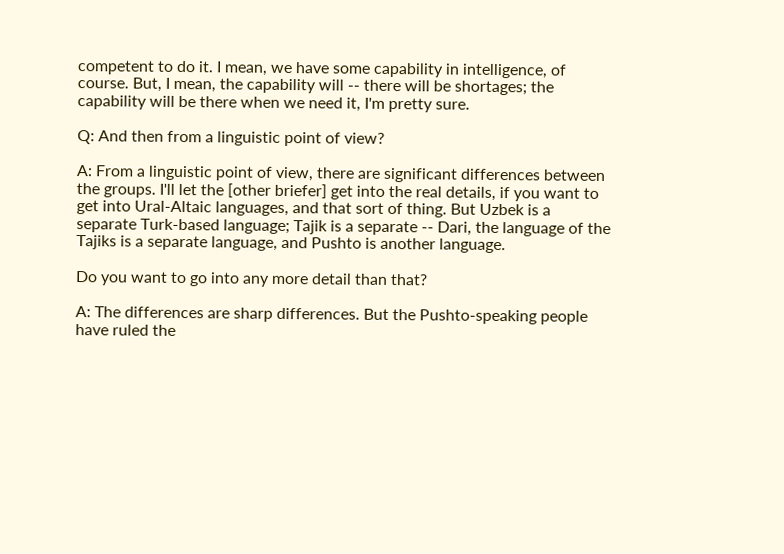competent to do it. I mean, we have some capability in intelligence, of course. But, I mean, the capability will -- there will be shortages; the capability will be there when we need it, I'm pretty sure.

Q: And then from a linguistic point of view?

A: From a linguistic point of view, there are significant differences between the groups. I'll let the [other briefer] get into the real details, if you want to get into Ural-Altaic languages, and that sort of thing. But Uzbek is a separate Turk-based language; Tajik is a separate -- Dari, the language of the Tajiks is a separate language, and Pushto is another language.

Do you want to go into any more detail than that?

A: The differences are sharp differences. But the Pushto-speaking people have ruled the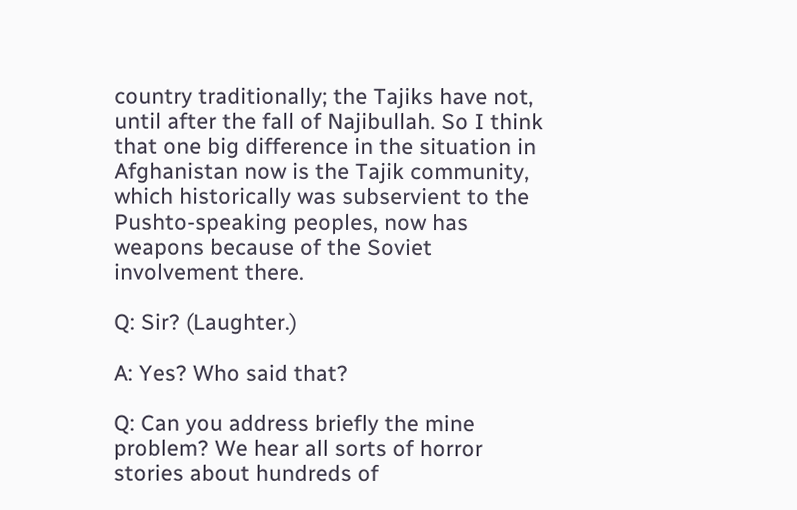country traditionally; the Tajiks have not, until after the fall of Najibullah. So I think that one big difference in the situation in Afghanistan now is the Tajik community, which historically was subservient to the Pushto-speaking peoples, now has weapons because of the Soviet involvement there.

Q: Sir? (Laughter.)

A: Yes? Who said that?

Q: Can you address briefly the mine problem? We hear all sorts of horror stories about hundreds of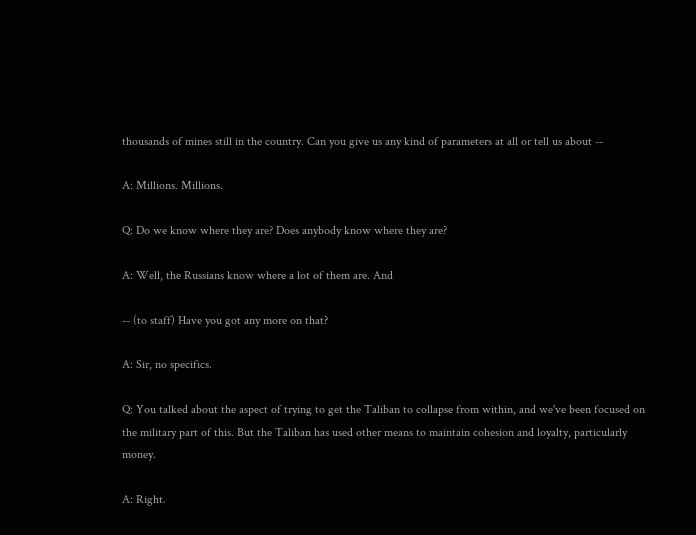thousands of mines still in the country. Can you give us any kind of parameters at all or tell us about --

A: Millions. Millions.

Q: Do we know where they are? Does anybody know where they are?

A: Well, the Russians know where a lot of them are. And

-- (to staff) Have you got any more on that?

A: Sir, no specifics.

Q: You talked about the aspect of trying to get the Taliban to collapse from within, and we've been focused on the military part of this. But the Taliban has used other means to maintain cohesion and loyalty, particularly money.

A: Right.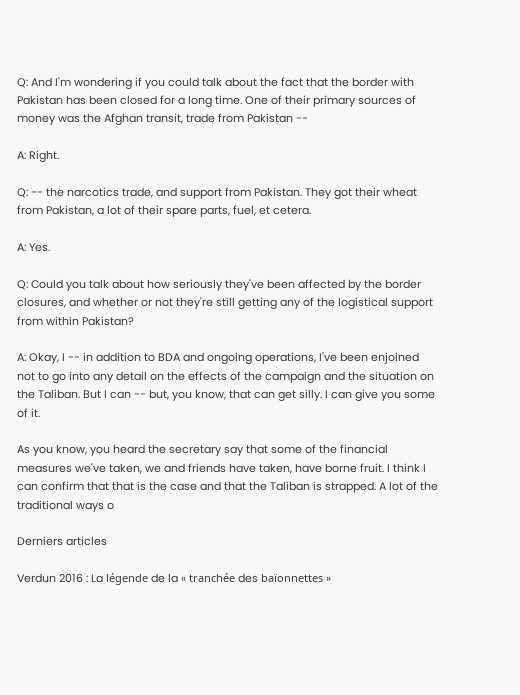Q: And I'm wondering if you could talk about the fact that the border with Pakistan has been closed for a long time. One of their primary sources of money was the Afghan transit, trade from Pakistan --

A: Right.

Q: -- the narcotics trade, and support from Pakistan. They got their wheat from Pakistan, a lot of their spare parts, fuel, et cetera.

A: Yes.

Q: Could you talk about how seriously they've been affected by the border closures, and whether or not they're still getting any of the logistical support from within Pakistan?

A: Okay, I -- in addition to BDA and ongoing operations, I've been enjoined not to go into any detail on the effects of the campaign and the situation on the Taliban. But I can -- but, you know, that can get silly. I can give you some of it.

As you know, you heard the secretary say that some of the financial measures we've taken, we and friends have taken, have borne fruit. I think I can confirm that that is the case and that the Taliban is strapped. A lot of the traditional ways o

Derniers articles

Verdun 2016 : La légende de la « tranchée des baïonnettes »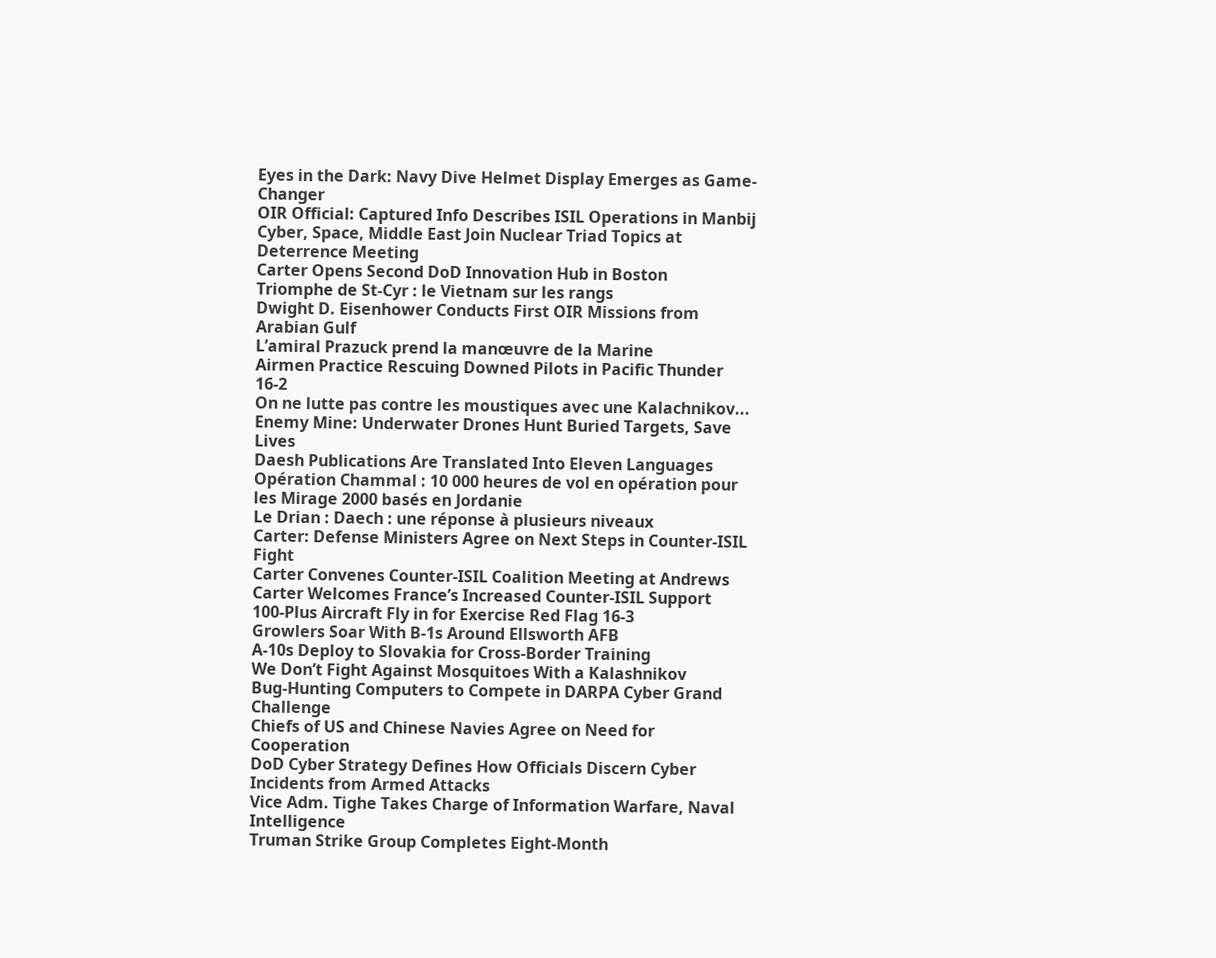Eyes in the Dark: Navy Dive Helmet Display Emerges as Game-Changer
OIR Official: Captured Info Describes ISIL Operations in Manbij
Cyber, Space, Middle East Join Nuclear Triad Topics at Deterrence Meeting
Carter Opens Second DoD Innovation Hub in Boston
Triomphe de St-Cyr : le Vietnam sur les rangs
Dwight D. Eisenhower Conducts First OIR Missions from Arabian Gulf
L’amiral Prazuck prend la manœuvre de la Marine
Airmen Practice Rescuing Downed Pilots in Pacific Thunder 16-2
On ne lutte pas contre les moustiques avec une Kalachnikov...
Enemy Mine: Underwater Drones Hunt Buried Targets, Save Lives
Daesh Publications Are Translated Into Eleven Languages
Opération Chammal : 10 000 heures de vol en opération pour les Mirage 2000 basés en Jordanie
Le Drian : Daech : une réponse à plusieurs niveaux
Carter: Defense Ministers Agree on Next Steps in Counter-ISIL Fight
Carter Convenes Counter-ISIL Coalition Meeting at Andrews
Carter Welcomes France’s Increased Counter-ISIL Support
100-Plus Aircraft Fly in for Exercise Red Flag 16-3
Growlers Soar With B-1s Around Ellsworth AFB
A-10s Deploy to Slovakia for Cross-Border Training
We Don’t Fight Against Mosquitoes With a Kalashnikov
Bug-Hunting Computers to Compete in DARPA Cyber Grand Challenge
Chiefs of US and Chinese Navies Agree on Need for Cooperation
DoD Cyber Strategy Defines How Officials Discern Cyber Incidents from Armed Attacks
Vice Adm. Tighe Takes Charge of Information Warfare, Naval Intelligence
Truman Strike Group Completes Eight-Month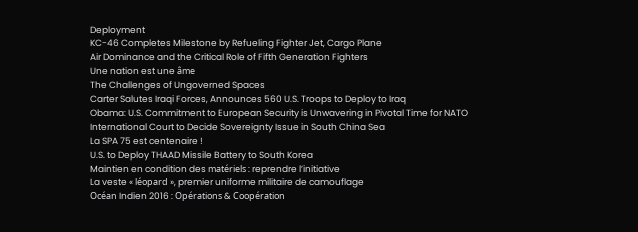Deployment
KC-46 Completes Milestone by Refueling Fighter Jet, Cargo Plane
Air Dominance and the Critical Role of Fifth Generation Fighters
Une nation est une âme
The Challenges of Ungoverned Spaces
Carter Salutes Iraqi Forces, Announces 560 U.S. Troops to Deploy to Iraq
Obama: U.S. Commitment to European Security is Unwavering in Pivotal Time for NATO
International Court to Decide Sovereignty Issue in South China Sea
La SPA 75 est centenaire !
U.S. to Deploy THAAD Missile Battery to South Korea
Maintien en condition des matériels : reprendre l’initiative
La veste « léopard », premier uniforme militaire de camouflage
Océan Indien 2016 : Opérations & Coopération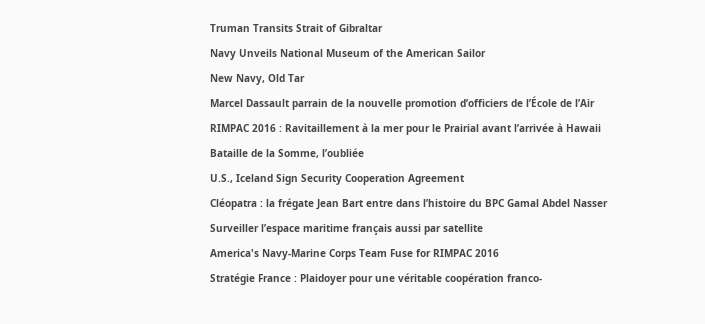Truman Transits Strait of Gibraltar
Navy Unveils National Museum of the American Sailor
New Navy, Old Tar
Marcel Dassault parrain de la nouvelle promotion d’officiers de l’École de l’Air
RIMPAC 2016 : Ravitaillement à la mer pour le Prairial avant l’arrivée à Hawaii
Bataille de la Somme, l’oubliée
U.S., Iceland Sign Security Cooperation Agreement
Cléopatra : la frégate Jean Bart entre dans l’histoire du BPC Gamal Abdel Nasser
Surveiller l’espace maritime français aussi par satellite
America's Navy-Marine Corps Team Fuse for RIMPAC 2016
Stratégie France : Plaidoyer pour une véritable coopération franco-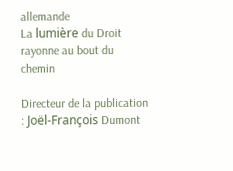allemande
La lumière du Droit rayonne au bout du chemin

Directeur de la publication : Joël-François Dumont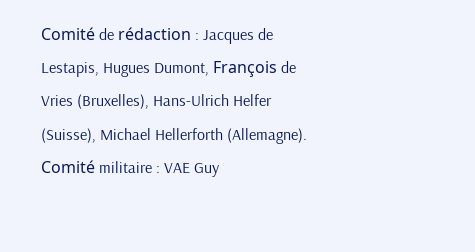Comité de rédaction : Jacques de Lestapis, Hugues Dumont, François de Vries (Bruxelles), Hans-Ulrich Helfer (Suisse), Michael Hellerforth (Allemagne).
Comité militaire : VAE Guy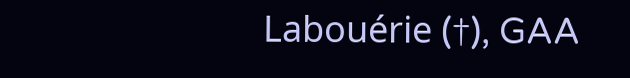Labouérie (†), GAA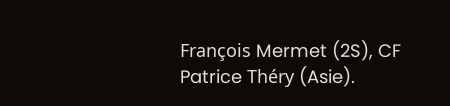François Mermet (2S), CF Patrice Théry (Asie).